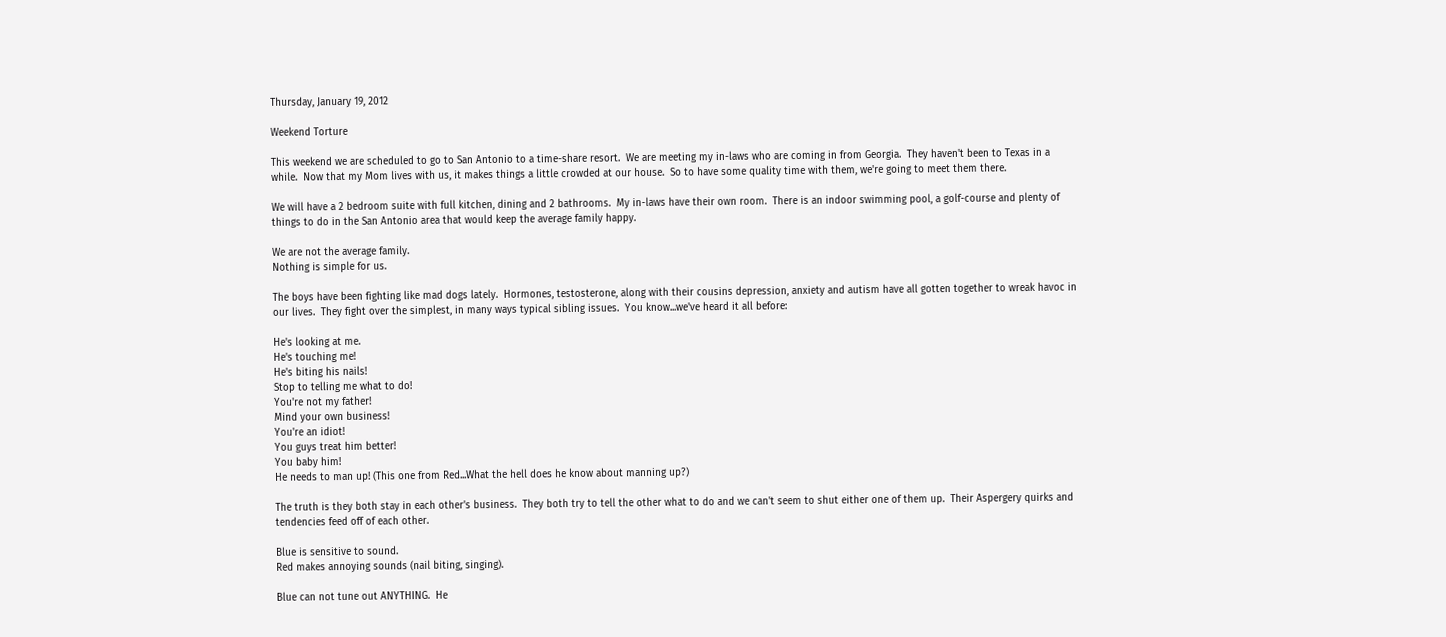Thursday, January 19, 2012

Weekend Torture

This weekend we are scheduled to go to San Antonio to a time-share resort.  We are meeting my in-laws who are coming in from Georgia.  They haven't been to Texas in a while.  Now that my Mom lives with us, it makes things a little crowded at our house.  So to have some quality time with them, we're going to meet them there.

We will have a 2 bedroom suite with full kitchen, dining and 2 bathrooms.  My in-laws have their own room.  There is an indoor swimming pool, a golf-course and plenty of things to do in the San Antonio area that would keep the average family happy.

We are not the average family.
Nothing is simple for us.

The boys have been fighting like mad dogs lately.  Hormones, testosterone, along with their cousins depression, anxiety and autism have all gotten together to wreak havoc in our lives.  They fight over the simplest, in many ways typical sibling issues.  You know...we've heard it all before:

He's looking at me.
He's touching me!
He's biting his nails!
Stop to telling me what to do!
You're not my father!
Mind your own business!
You're an idiot!
You guys treat him better!
You baby him!
He needs to man up! (This one from Red...What the hell does he know about manning up?)

The truth is they both stay in each other's business.  They both try to tell the other what to do and we can't seem to shut either one of them up.  Their Aspergery quirks and tendencies feed off of each other.

Blue is sensitive to sound.
Red makes annoying sounds (nail biting, singing).

Blue can not tune out ANYTHING.  He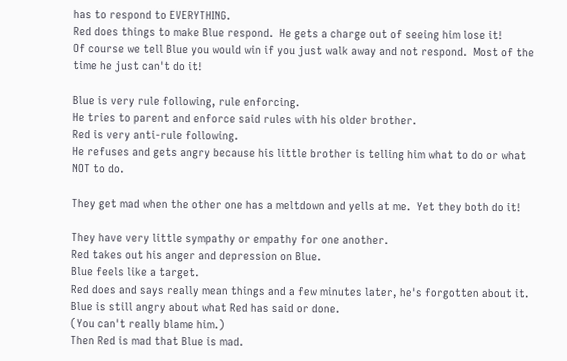has to respond to EVERYTHING.
Red does things to make Blue respond.  He gets a charge out of seeing him lose it!
Of course we tell Blue you would win if you just walk away and not respond.  Most of the time he just can't do it!

Blue is very rule following, rule enforcing.
He tries to parent and enforce said rules with his older brother.
Red is very anti-rule following.
He refuses and gets angry because his little brother is telling him what to do or what NOT to do.

They get mad when the other one has a meltdown and yells at me.  Yet they both do it!

They have very little sympathy or empathy for one another.
Red takes out his anger and depression on Blue.
Blue feels like a target.
Red does and says really mean things and a few minutes later, he's forgotten about it.
Blue is still angry about what Red has said or done.
(You can't really blame him.)
Then Red is mad that Blue is mad.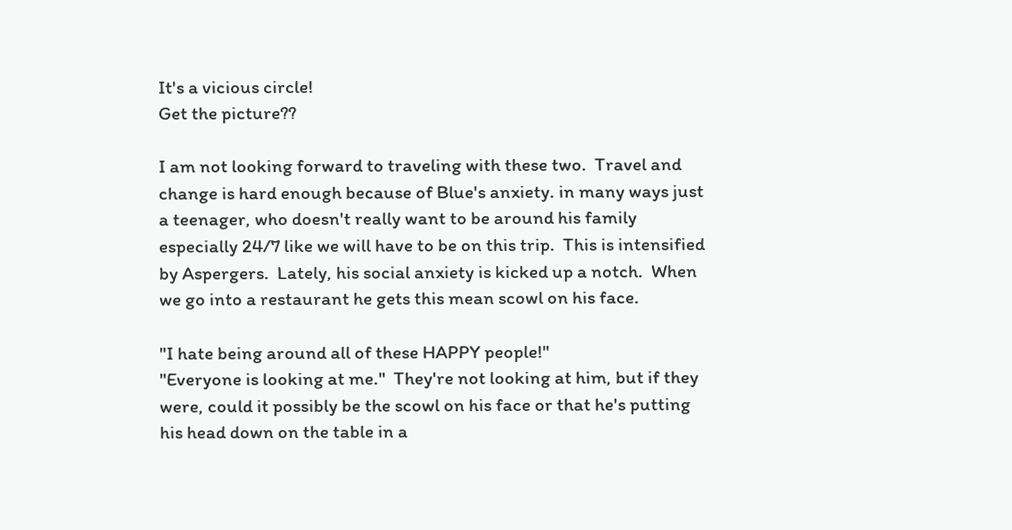It's a vicious circle!
Get the picture??

I am not looking forward to traveling with these two.  Travel and change is hard enough because of Blue's anxiety. in many ways just a teenager, who doesn't really want to be around his family especially 24/7 like we will have to be on this trip.  This is intensified by Aspergers.  Lately, his social anxiety is kicked up a notch.  When we go into a restaurant he gets this mean scowl on his face.

"I hate being around all of these HAPPY people!"
"Everyone is looking at me."  They're not looking at him, but if they were, could it possibly be the scowl on his face or that he's putting his head down on the table in a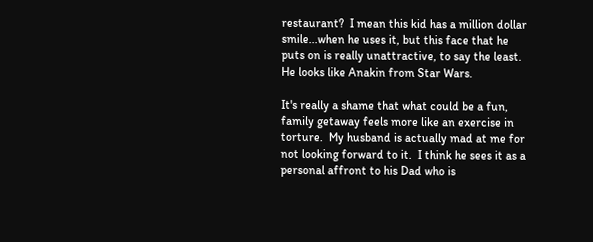restaurant?  I mean this kid has a million dollar smile...when he uses it, but this face that he puts on is really unattractive, to say the least.  He looks like Anakin from Star Wars.

It's really a shame that what could be a fun, family getaway feels more like an exercise in torture.  My husband is actually mad at me for not looking forward to it.  I think he sees it as a personal affront to his Dad who is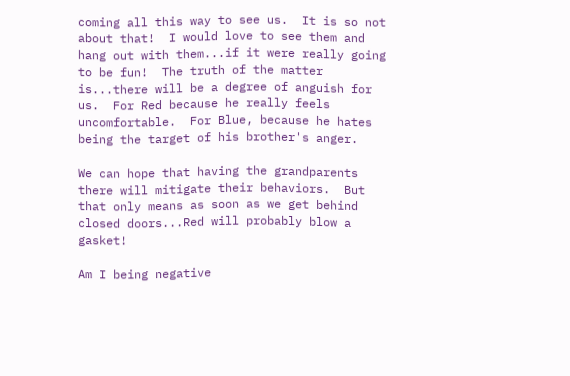coming all this way to see us.  It is so not about that!  I would love to see them and hang out with them...if it were really going to be fun!  The truth of the matter is...there will be a degree of anguish for us.  For Red because he really feels uncomfortable.  For Blue, because he hates being the target of his brother's anger.

We can hope that having the grandparents there will mitigate their behaviors.  But that only means as soon as we get behind closed doors...Red will probably blow a gasket!

Am I being negative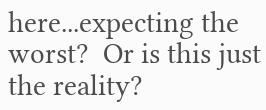here...expecting the worst?  Or is this just the reality?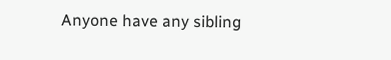Anyone have any sibling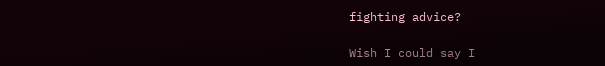fighting advice?

Wish I could say I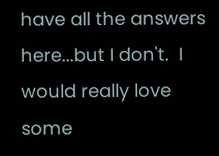have all the answers here...but I don't.  I would really love some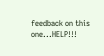feedback on this one...HELP!!!